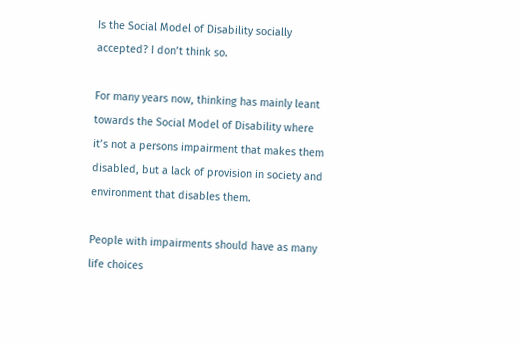Is the Social Model of Disability socially accepted? I don’t think so.

For many years now, thinking has mainly leant towards the Social Model of Disability where it’s not a persons impairment that makes them disabled, but a lack of provision in society and environment that disables them.

People with impairments should have as many life choices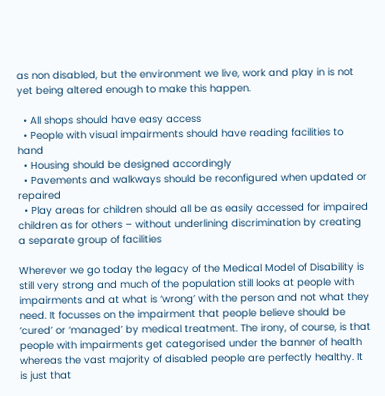as non disabled, but the environment we live, work and play in is not yet being altered enough to make this happen.

  • All shops should have easy access
  • People with visual impairments should have reading facilities to hand
  • Housing should be designed accordingly
  • Pavements and walkways should be reconfigured when updated or repaired
  • Play areas for children should all be as easily accessed for impaired children as for others – without underlining discrimination by creating a separate group of facilities

Wherever we go today the legacy of the Medical Model of Disability is still very strong and much of the population still looks at people with impairments and at what is ‘wrong’ with the person and not what they need. It focusses on the impairment that people believe should be ‘cured’ or ‘managed’ by medical treatment. The irony, of course, is that people with impairments get categorised under the banner of health whereas the vast majority of disabled people are perfectly healthy. It is just that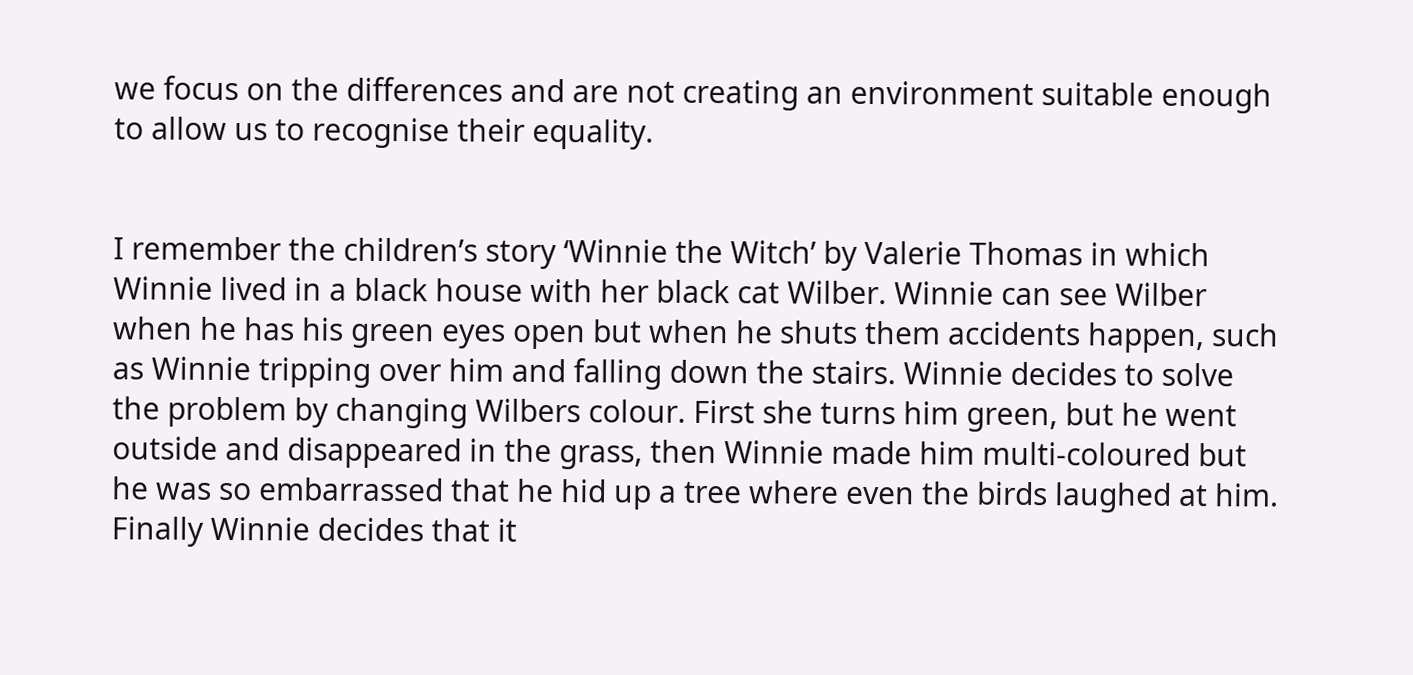we focus on the differences and are not creating an environment suitable enough to allow us to recognise their equality.


I remember the children’s story ‘Winnie the Witch’ by Valerie Thomas in which Winnie lived in a black house with her black cat Wilber. Winnie can see Wilber when he has his green eyes open but when he shuts them accidents happen, such as Winnie tripping over him and falling down the stairs. Winnie decides to solve the problem by changing Wilbers colour. First she turns him green, but he went outside and disappeared in the grass, then Winnie made him multi-coloured but he was so embarrassed that he hid up a tree where even the birds laughed at him. Finally Winnie decides that it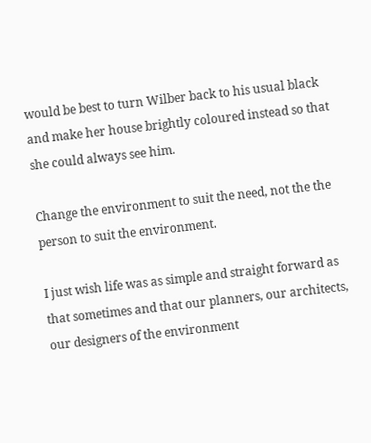would be best to turn Wilber back to his usual black and make her house brightly coloured instead so that she could always see him.

Change the environment to suit the need, not the the person to suit the environment.

I just wish life was as simple and straight forward as that sometimes and that our planners, our architects, our designers of the environment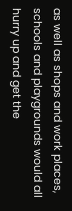as well as shops and work places, schools and playgrounds would all hurry up and get the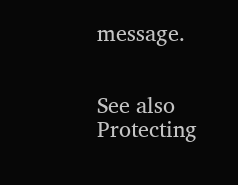message.


See also Protecting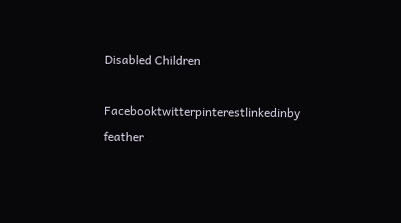Disabled Children

Facebooktwitterpinterestlinkedinby feather